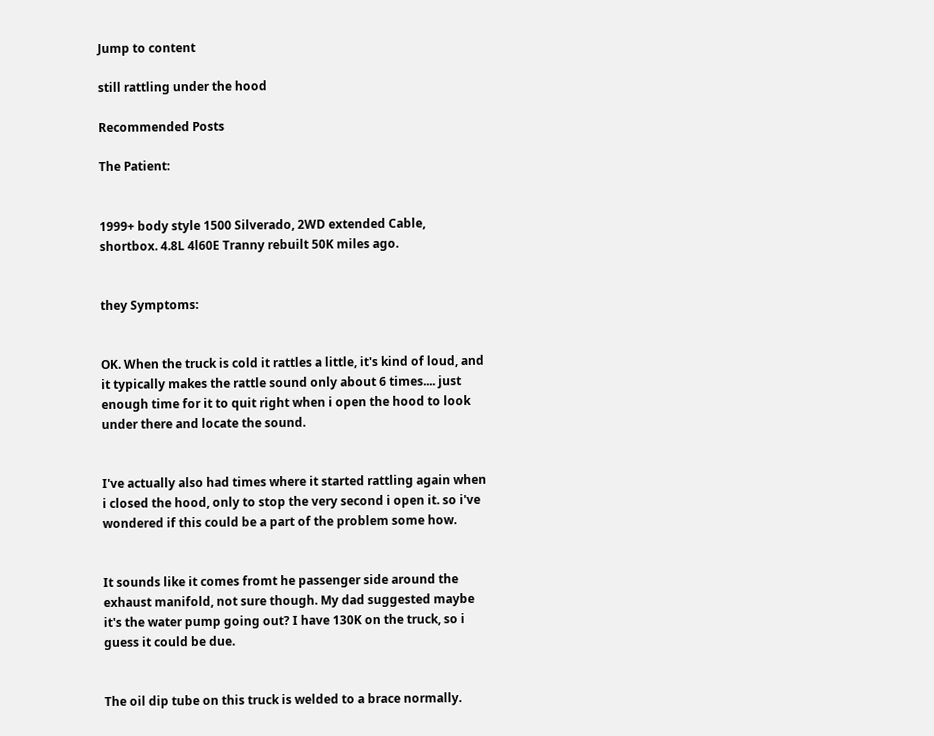Jump to content

still rattling under the hood

Recommended Posts

The Patient:


1999+ body style 1500 Silverado, 2WD extended Cable, shortbox. 4.8L 4l60E Tranny rebuilt 50K miles ago.


they Symptoms:


OK. When the truck is cold it rattles a little, it's kind of loud, and it typically makes the rattle sound only about 6 times.... just enough time for it to quit right when i open the hood to look under there and locate the sound.


I've actually also had times where it started rattling again when i closed the hood, only to stop the very second i open it. so i've wondered if this could be a part of the problem some how.


It sounds like it comes fromt he passenger side around the exhaust manifold, not sure though. My dad suggested maybe it's the water pump going out? I have 130K on the truck, so i guess it could be due.


The oil dip tube on this truck is welded to a brace normally.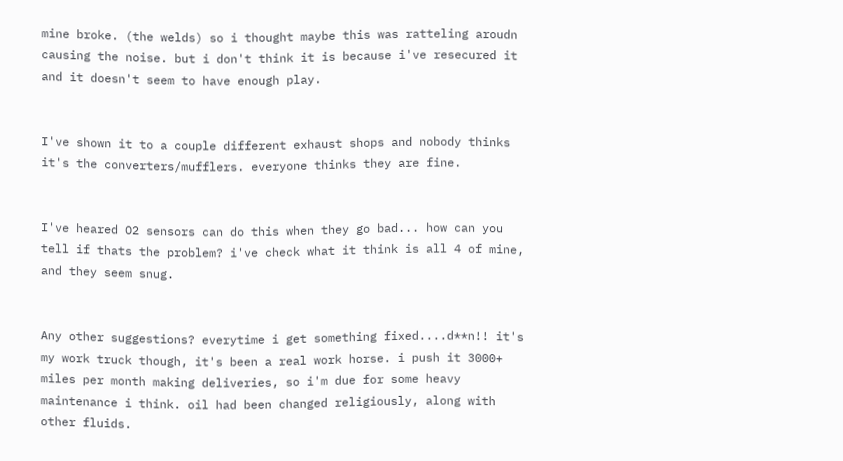mine broke. (the welds) so i thought maybe this was ratteling aroudn causing the noise. but i don't think it is because i've resecured it and it doesn't seem to have enough play.


I've shown it to a couple different exhaust shops and nobody thinks it's the converters/mufflers. everyone thinks they are fine.


I've heared O2 sensors can do this when they go bad... how can you tell if thats the problem? i've check what it think is all 4 of mine, and they seem snug.


Any other suggestions? everytime i get something fixed....d**n!! it's my work truck though, it's been a real work horse. i push it 3000+ miles per month making deliveries, so i'm due for some heavy maintenance i think. oil had been changed religiously, along with other fluids.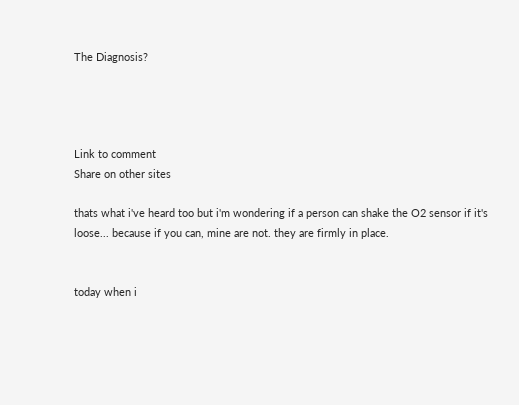The Diagnosis?




Link to comment
Share on other sites

thats what i've heard too but i'm wondering if a person can shake the O2 sensor if it's loose... because if you can, mine are not. they are firmly in place.


today when i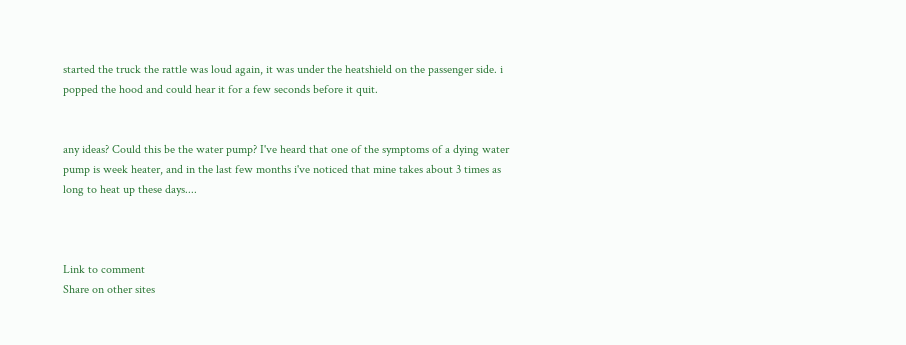started the truck the rattle was loud again, it was under the heatshield on the passenger side. i popped the hood and could hear it for a few seconds before it quit.


any ideas? Could this be the water pump? I've heard that one of the symptoms of a dying water pump is week heater, and in the last few months i've noticed that mine takes about 3 times as long to heat up these days....



Link to comment
Share on other sites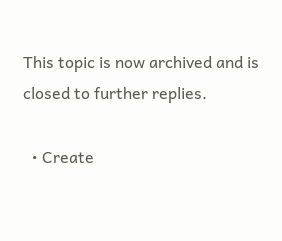This topic is now archived and is closed to further replies.

  • Create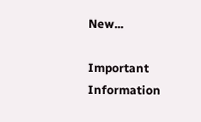New...

Important Information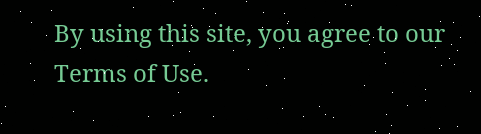By using this site, you agree to our Terms of Use.